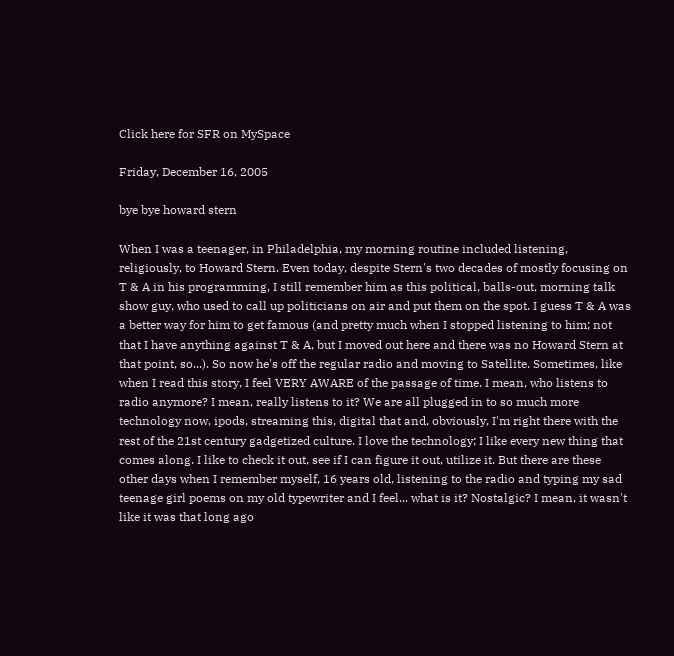Click here for SFR on MySpace

Friday, December 16, 2005

bye bye howard stern

When I was a teenager, in Philadelphia, my morning routine included listening, religiously, to Howard Stern. Even today, despite Stern's two decades of mostly focusing on T & A in his programming, I still remember him as this political, balls-out, morning talk show guy, who used to call up politicians on air and put them on the spot. I guess T & A was a better way for him to get famous (and pretty much when I stopped listening to him; not that I have anything against T & A, but I moved out here and there was no Howard Stern at that point, so...). So now he's off the regular radio and moving to Satellite. Sometimes, like when I read this story, I feel VERY AWARE of the passage of time. I mean, who listens to radio anymore? I mean, really listens to it? We are all plugged in to so much more technology now, ipods, streaming this, digital that and, obviously, I'm right there with the rest of the 21st century gadgetized culture. I love the technology; I like every new thing that comes along. I like to check it out, see if I can figure it out, utilize it. But there are these other days when I remember myself, 16 years old, listening to the radio and typing my sad teenage girl poems on my old typewriter and I feel... what is it? Nostalgic? I mean, it wasn't like it was that long ago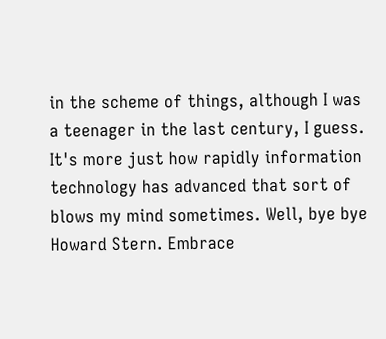in the scheme of things, although I was a teenager in the last century, I guess. It's more just how rapidly information technology has advanced that sort of blows my mind sometimes. Well, bye bye Howard Stern. Embrace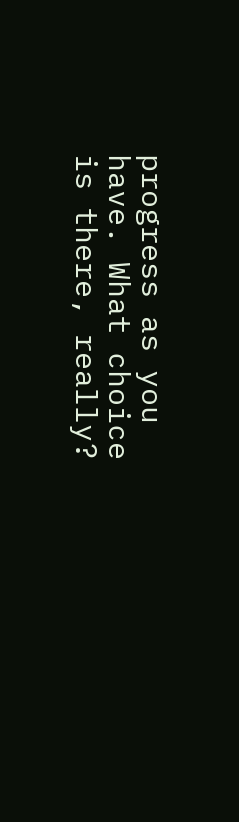progress as you have. What choice is there, really?